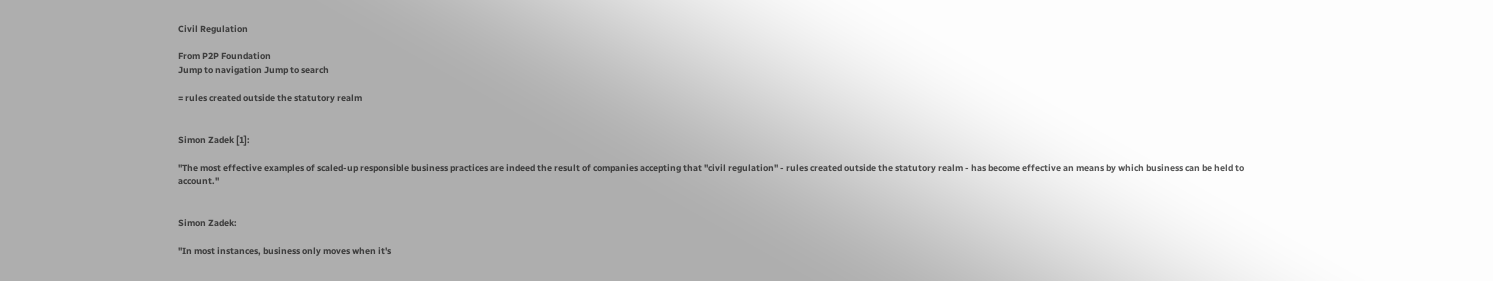Civil Regulation

From P2P Foundation
Jump to navigation Jump to search

= rules created outside the statutory realm


Simon Zadek [1]:

"The most effective examples of scaled-up responsible business practices are indeed the result of companies accepting that "civil regulation" - rules created outside the statutory realm - has become effective an means by which business can be held to account."


Simon Zadek:

"In most instances, business only moves when it's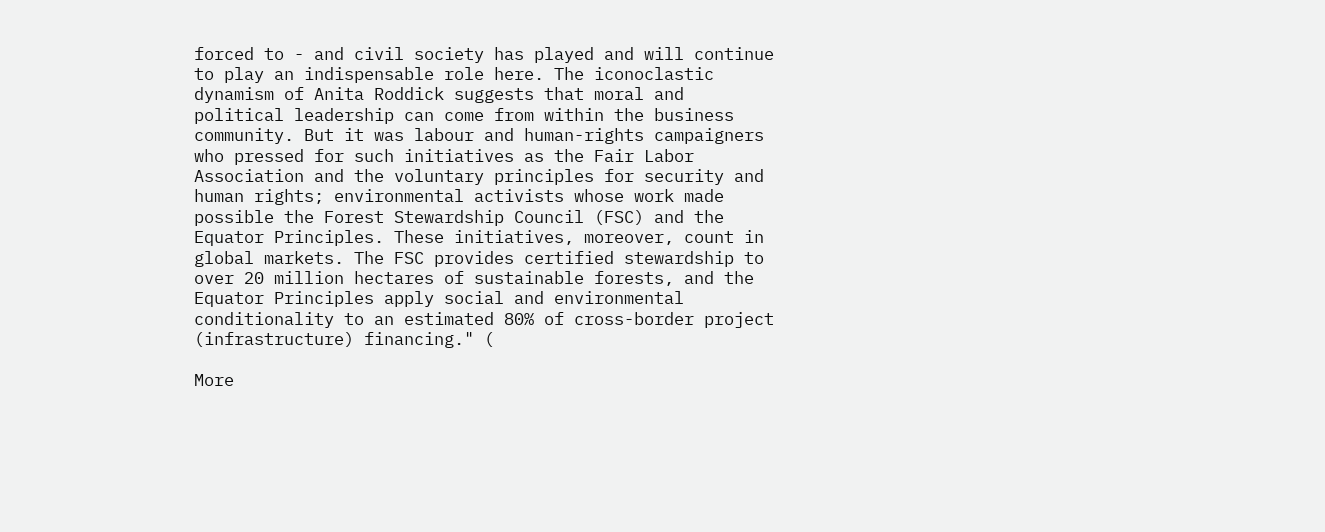forced to - and civil society has played and will continue to play an indispensable role here. The iconoclastic dynamism of Anita Roddick suggests that moral and political leadership can come from within the business community. But it was labour and human-rights campaigners who pressed for such initiatives as the Fair Labor Association and the voluntary principles for security and human rights; environmental activists whose work made possible the Forest Stewardship Council (FSC) and the Equator Principles. These initiatives, moreover, count in global markets. The FSC provides certified stewardship to over 20 million hectares of sustainable forests, and the Equator Principles apply social and environmental conditionality to an estimated 80% of cross-border project (infrastructure) financing." (

More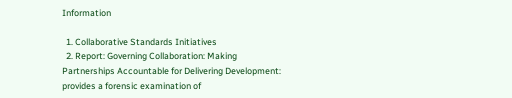Information

  1. Collaborative Standards Initiatives
  2. Report: Governing Collaboration: Making Partnerships Accountable for Delivering Development: provides a forensic examination of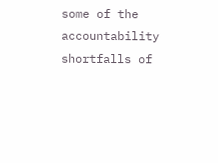some of the accountability shortfalls of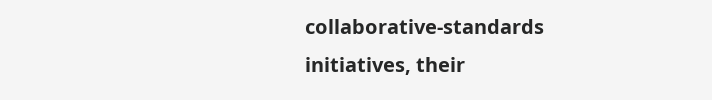collaborative-standards initiatives, their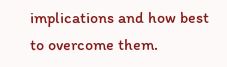implications and how best to overcome them.